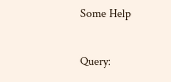Some Help

Query: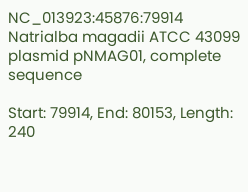NC_013923:45876:79914 Natrialba magadii ATCC 43099 plasmid pNMAG01, complete sequence

Start: 79914, End: 80153, Length: 240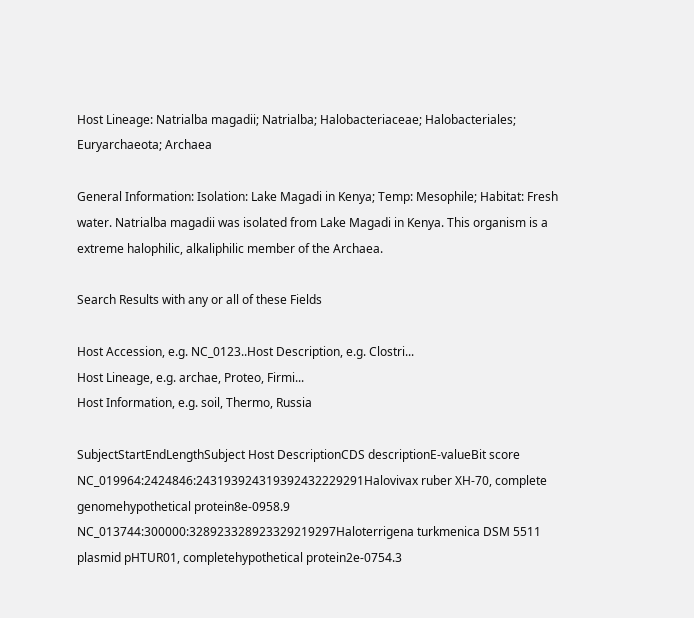Host Lineage: Natrialba magadii; Natrialba; Halobacteriaceae; Halobacteriales; Euryarchaeota; Archaea

General Information: Isolation: Lake Magadi in Kenya; Temp: Mesophile; Habitat: Fresh water. Natrialba magadii was isolated from Lake Magadi in Kenya. This organism is a extreme halophilic, alkaliphilic member of the Archaea.

Search Results with any or all of these Fields

Host Accession, e.g. NC_0123..Host Description, e.g. Clostri...
Host Lineage, e.g. archae, Proteo, Firmi...
Host Information, e.g. soil, Thermo, Russia

SubjectStartEndLengthSubject Host DescriptionCDS descriptionE-valueBit score
NC_019964:2424846:243193924319392432229291Halovivax ruber XH-70, complete genomehypothetical protein8e-0958.9
NC_013744:300000:328923328923329219297Haloterrigena turkmenica DSM 5511 plasmid pHTUR01, completehypothetical protein2e-0754.3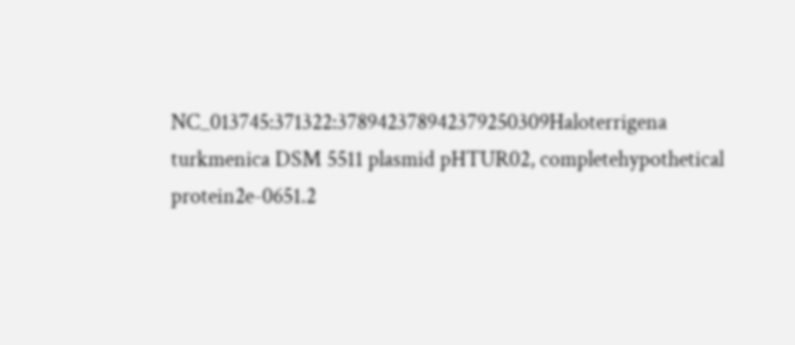NC_013745:371322:378942378942379250309Haloterrigena turkmenica DSM 5511 plasmid pHTUR02, completehypothetical protein2e-0651.2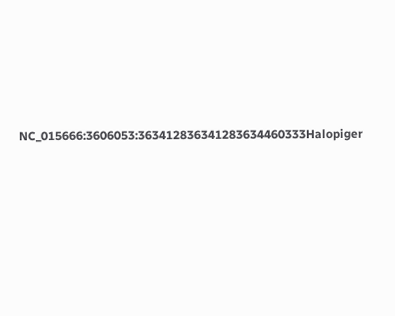NC_015666:3606053:363412836341283634460333Halopiger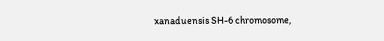xanaduensis SH-6 chromosome,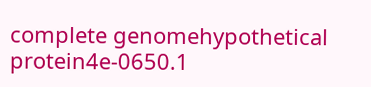complete genomehypothetical protein4e-0650.1